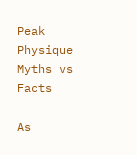Peak Physique Myths vs Facts

As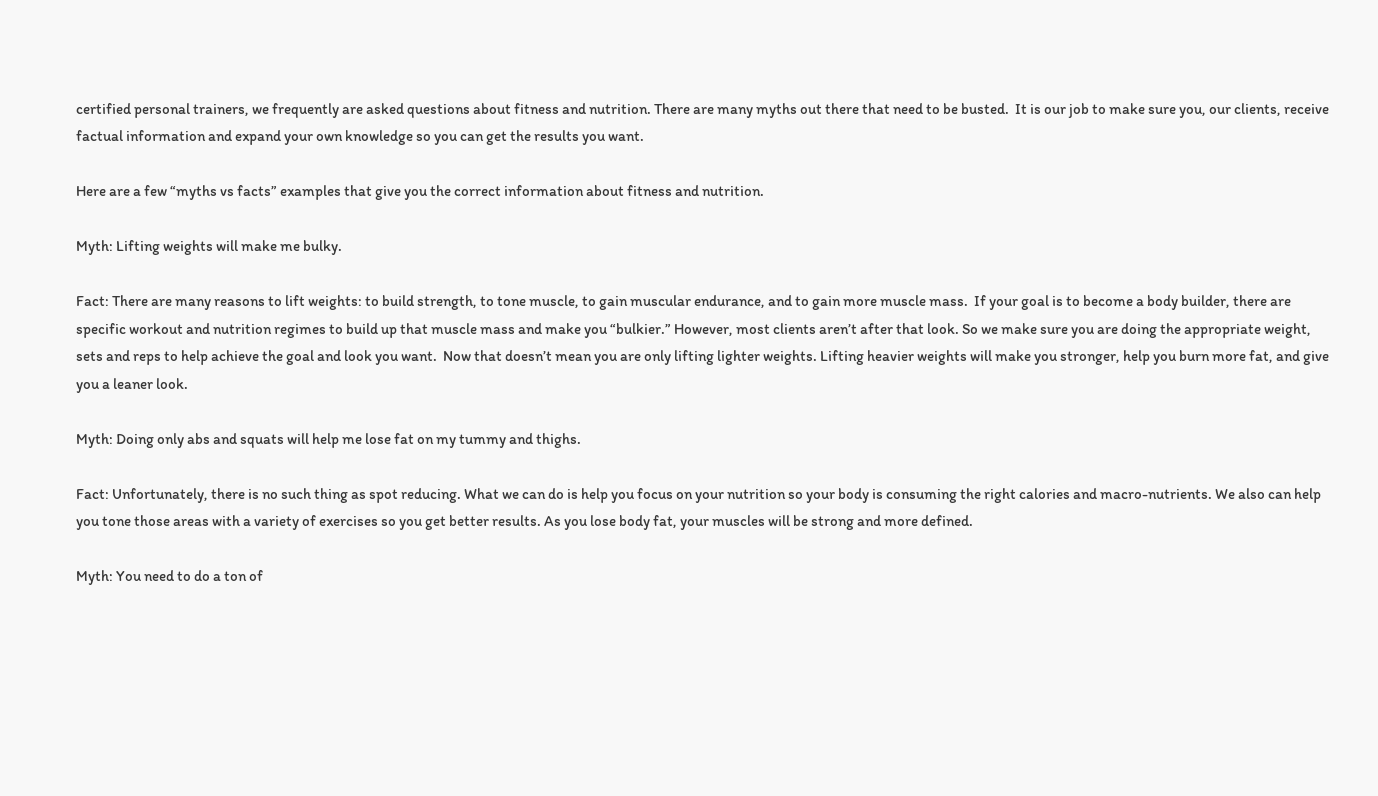certified personal trainers, we frequently are asked questions about fitness and nutrition. There are many myths out there that need to be busted.  It is our job to make sure you, our clients, receive factual information and expand your own knowledge so you can get the results you want.

Here are a few “myths vs facts” examples that give you the correct information about fitness and nutrition.

Myth: Lifting weights will make me bulky.

Fact: There are many reasons to lift weights: to build strength, to tone muscle, to gain muscular endurance, and to gain more muscle mass.  If your goal is to become a body builder, there are specific workout and nutrition regimes to build up that muscle mass and make you “bulkier.” However, most clients aren’t after that look. So we make sure you are doing the appropriate weight, sets and reps to help achieve the goal and look you want.  Now that doesn’t mean you are only lifting lighter weights. Lifting heavier weights will make you stronger, help you burn more fat, and give you a leaner look.

Myth: Doing only abs and squats will help me lose fat on my tummy and thighs.

Fact: Unfortunately, there is no such thing as spot reducing. What we can do is help you focus on your nutrition so your body is consuming the right calories and macro-nutrients. We also can help you tone those areas with a variety of exercises so you get better results. As you lose body fat, your muscles will be strong and more defined.

Myth: You need to do a ton of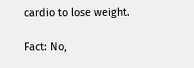cardio to lose weight.

Fact: No,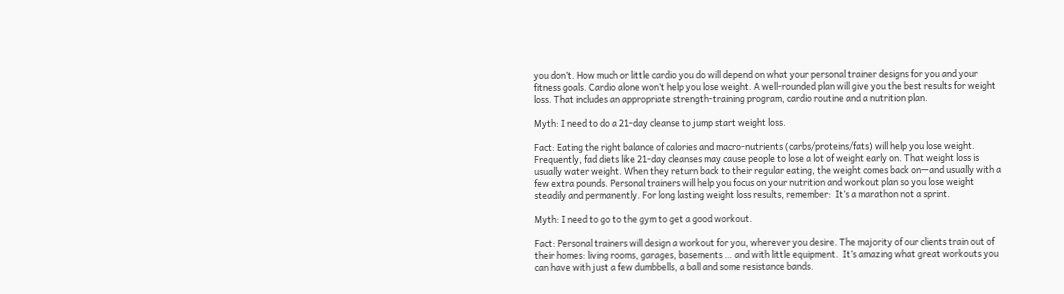you don’t. How much or little cardio you do will depend on what your personal trainer designs for you and your fitness goals. Cardio alone won’t help you lose weight. A well-rounded plan will give you the best results for weight loss. That includes an appropriate strength-training program, cardio routine and a nutrition plan.

Myth: I need to do a 21-day cleanse to jump start weight loss.

Fact: Eating the right balance of calories and macro-nutrients (carbs/proteins/fats) will help you lose weight. Frequently, fad diets like 21-day cleanses may cause people to lose a lot of weight early on. That weight loss is usually water weight. When they return back to their regular eating, the weight comes back on—and usually with a few extra pounds. Personal trainers will help you focus on your nutrition and workout plan so you lose weight steadily and permanently. For long lasting weight loss results, remember:  It’s a marathon not a sprint.

Myth: I need to go to the gym to get a good workout.

Fact: Personal trainers will design a workout for you, wherever you desire. The majority of our clients train out of their homes: living rooms, garages, basements … and with little equipment.  It’s amazing what great workouts you can have with just a few dumbbells, a ball and some resistance bands.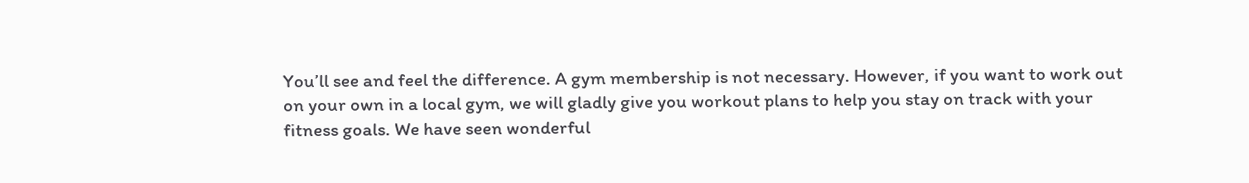You’ll see and feel the difference. A gym membership is not necessary. However, if you want to work out on your own in a local gym, we will gladly give you workout plans to help you stay on track with your fitness goals. We have seen wonderful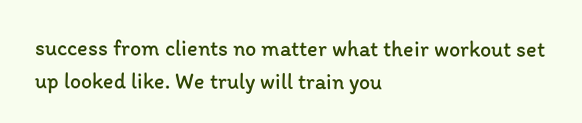success from clients no matter what their workout set up looked like. We truly will train you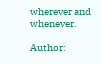wherever and whenever.

Author: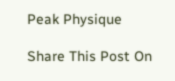Peak Physique

Share This Post On